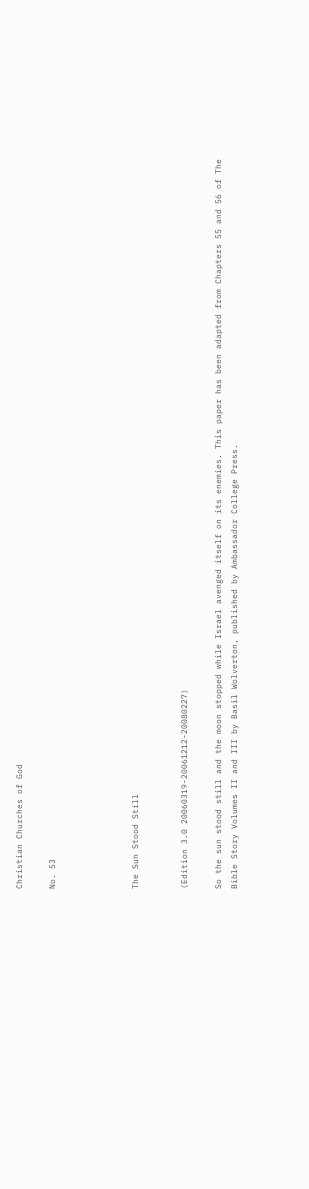Christian Churches of God

No. 53




The Sun Stood Still


(Edition 3.0 20060319-20061212-20080227)

So the sun stood still and the moon stopped while Israel avenged itself on its enemies. This paper has been adapted from Chapters 55 and 56 of The Bible Story Volumes II and III by Basil Wolverton, published by Ambassador College Press.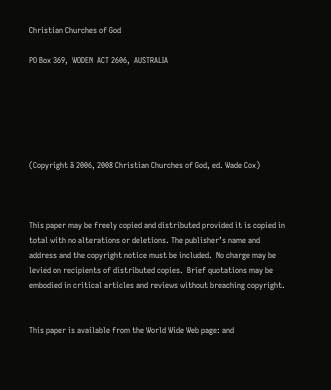Christian Churches of God

PO Box 369,  WODEN  ACT 2606,  AUSTRALIA






(Copyright ã 2006, 2008 Christian Churches of God, ed. Wade Cox)



This paper may be freely copied and distributed provided it is copied in total with no alterations or deletions. The publisher’s name and address and the copyright notice must be included.  No charge may be levied on recipients of distributed copies.  Brief quotations may be embodied in critical articles and reviews without breaching copyright.


This paper is available from the World Wide Web page: and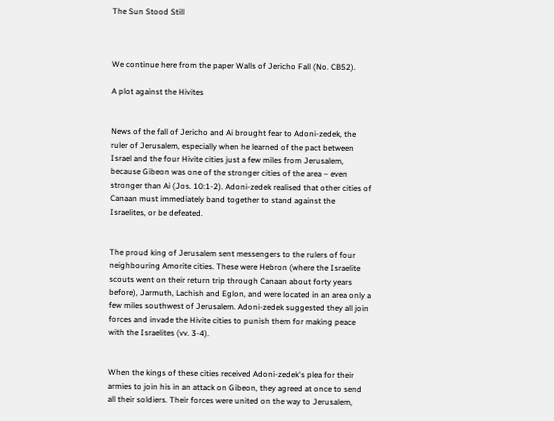The Sun Stood Still



We continue here from the paper Walls of Jericho Fall (No. CB52).

A plot against the Hivites


News of the fall of Jericho and Ai brought fear to Adoni-zedek, the ruler of Jerusalem, especially when he learned of the pact between Israel and the four Hivite cities just a few miles from Jerusalem, because Gibeon was one of the stronger cities of the area – even stronger than Ai (Jos. 10:1-2). Adoni-zedek realised that other cities of Canaan must immediately band together to stand against the Israelites, or be defeated.


The proud king of Jerusalem sent messengers to the rulers of four neighbouring Amorite cities. These were Hebron (where the Israelite scouts went on their return trip through Canaan about forty years before), Jarmuth, Lachish and Eglon, and were located in an area only a few miles southwest of Jerusalem. Adoni-zedek suggested they all join forces and invade the Hivite cities to punish them for making peace with the Israelites (vv. 3-4).


When the kings of these cities received Adoni-zedek's plea for their armies to join his in an attack on Gibeon, they agreed at once to send all their soldiers. Their forces were united on the way to Jerusalem,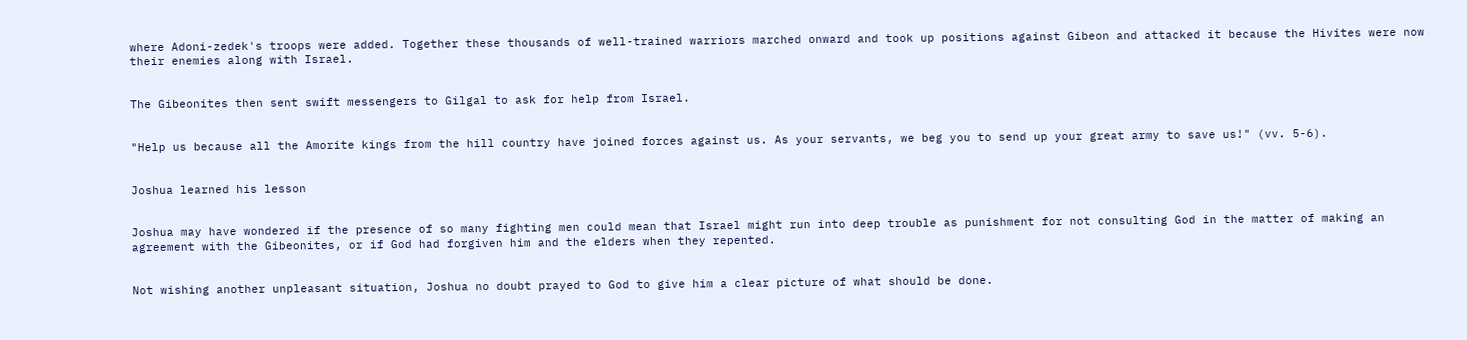where Adoni-zedek's troops were added. Together these thousands of well-trained warriors marched onward and took up positions against Gibeon and attacked it because the Hivites were now their enemies along with Israel.


The Gibeonites then sent swift messengers to Gilgal to ask for help from Israel.


"Help us because all the Amorite kings from the hill country have joined forces against us. As your servants, we beg you to send up your great army to save us!" (vv. 5-6).


Joshua learned his lesson


Joshua may have wondered if the presence of so many fighting men could mean that Israel might run into deep trouble as punishment for not consulting God in the matter of making an agreement with the Gibeonites, or if God had forgiven him and the elders when they repented.


Not wishing another unpleasant situation, Joshua no doubt prayed to God to give him a clear picture of what should be done.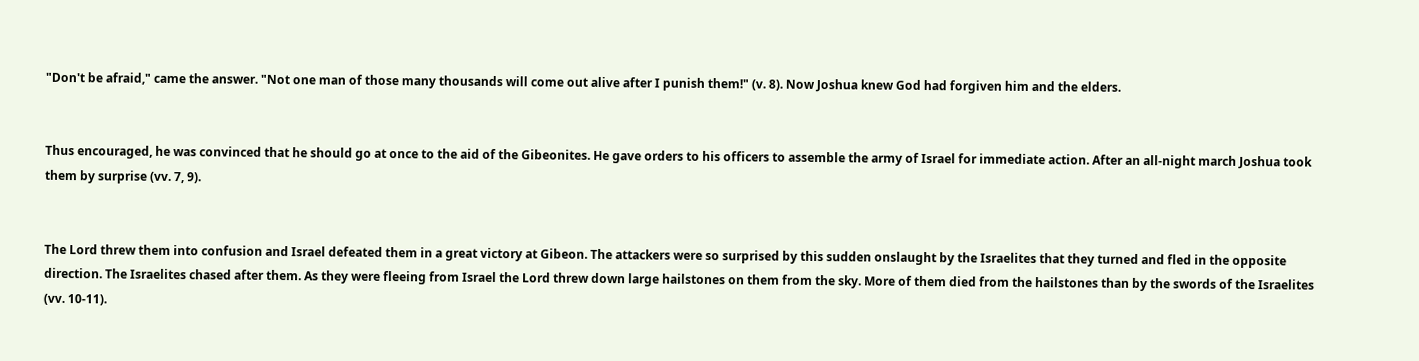"Don't be afraid," came the answer. "Not one man of those many thousands will come out alive after I punish them!" (v. 8). Now Joshua knew God had forgiven him and the elders.


Thus encouraged, he was convinced that he should go at once to the aid of the Gibeonites. He gave orders to his officers to assemble the army of Israel for immediate action. After an all-night march Joshua took them by surprise (vv. 7, 9).


The Lord threw them into confusion and Israel defeated them in a great victory at Gibeon. The attackers were so surprised by this sudden onslaught by the Israelites that they turned and fled in the opposite direction. The Israelites chased after them. As they were fleeing from Israel the Lord threw down large hailstones on them from the sky. More of them died from the hailstones than by the swords of the Israelites (vv. 10-11).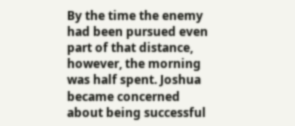By the time the enemy had been pursued even part of that distance, however, the morning was half spent. Joshua became concerned about being successful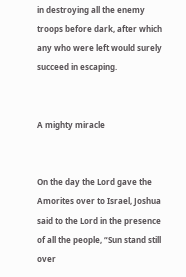in destroying all the enemy troops before dark, after which any who were left would surely succeed in escaping.


A mighty miracle


On the day the Lord gave the Amorites over to Israel, Joshua said to the Lord in the presence of all the people, “Sun stand still over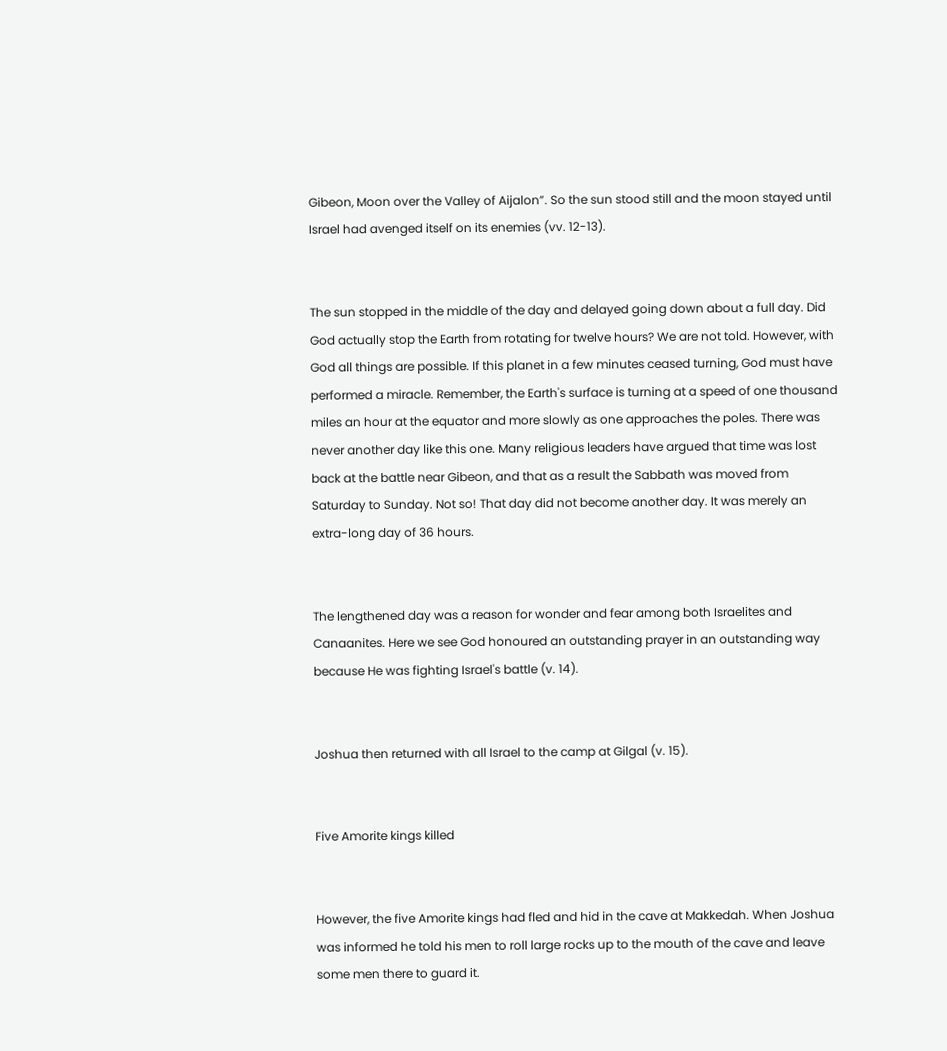Gibeon, Moon over the Valley of Aijalon”. So the sun stood still and the moon stayed until Israel had avenged itself on its enemies (vv. 12-13).


The sun stopped in the middle of the day and delayed going down about a full day. Did God actually stop the Earth from rotating for twelve hours? We are not told. However, with God all things are possible. If this planet in a few minutes ceased turning, God must have performed a miracle. Remember, the Earth's surface is turning at a speed of one thousand miles an hour at the equator and more slowly as one approaches the poles. There was never another day like this one. Many religious leaders have argued that time was lost back at the battle near Gibeon, and that as a result the Sabbath was moved from Saturday to Sunday. Not so! That day did not become another day. It was merely an extra-long day of 36 hours.


The lengthened day was a reason for wonder and fear among both Israelites and Canaanites. Here we see God honoured an outstanding prayer in an outstanding way because He was fighting Israel's battle (v. 14).


Joshua then returned with all Israel to the camp at Gilgal (v. 15).


Five Amorite kings killed


However, the five Amorite kings had fled and hid in the cave at Makkedah. When Joshua was informed he told his men to roll large rocks up to the mouth of the cave and leave some men there to guard it.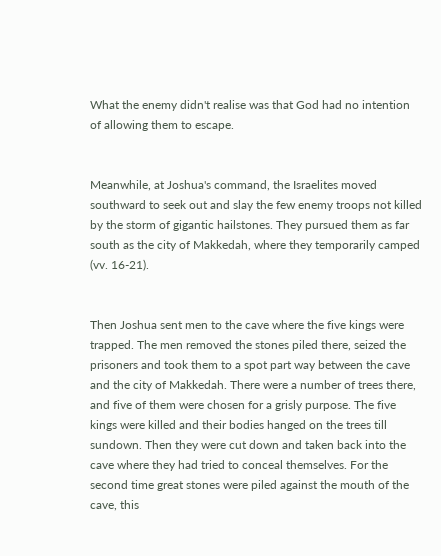What the enemy didn't realise was that God had no intention of allowing them to escape.


Meanwhile, at Joshua's command, the Israelites moved southward to seek out and slay the few enemy troops not killed by the storm of gigantic hailstones. They pursued them as far south as the city of Makkedah, where they temporarily camped (vv. 16-21).


Then Joshua sent men to the cave where the five kings were trapped. The men removed the stones piled there, seized the prisoners and took them to a spot part way between the cave and the city of Makkedah. There were a number of trees there, and five of them were chosen for a grisly purpose. The five kings were killed and their bodies hanged on the trees till sundown. Then they were cut down and taken back into the cave where they had tried to conceal themselves. For the second time great stones were piled against the mouth of the cave, this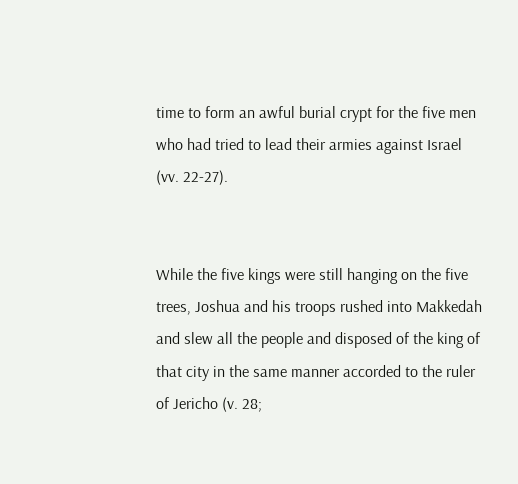time to form an awful burial crypt for the five men who had tried to lead their armies against Israel (vv. 22-27).


While the five kings were still hanging on the five trees, Joshua and his troops rushed into Makkedah and slew all the people and disposed of the king of that city in the same manner accorded to the ruler of Jericho (v. 28;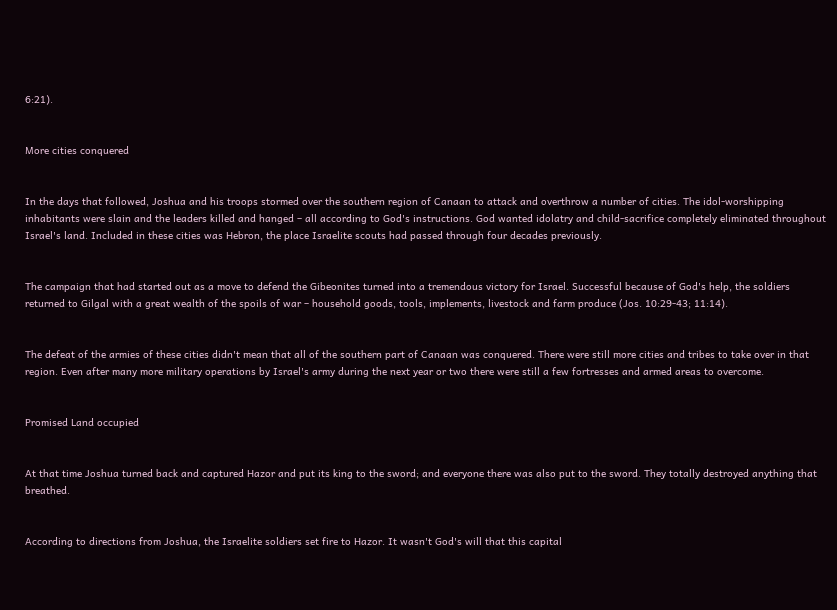6:21).


More cities conquered


In the days that followed, Joshua and his troops stormed over the southern region of Canaan to attack and overthrow a number of cities. The idol-worshipping inhabitants were slain and the leaders killed and hanged – all according to God's instructions. God wanted idolatry and child-sacrifice completely eliminated throughout Israel's land. Included in these cities was Hebron, the place Israelite scouts had passed through four decades previously.


The campaign that had started out as a move to defend the Gibeonites turned into a tremendous victory for Israel. Successful because of God's help, the soldiers returned to Gilgal with a great wealth of the spoils of war – household goods, tools, implements, livestock and farm produce (Jos. 10:29-43; 11:14).


The defeat of the armies of these cities didn't mean that all of the southern part of Canaan was conquered. There were still more cities and tribes to take over in that region. Even after many more military operations by Israel's army during the next year or two there were still a few fortresses and armed areas to overcome.


Promised Land occupied


At that time Joshua turned back and captured Hazor and put its king to the sword; and everyone there was also put to the sword. They totally destroyed anything that breathed.


According to directions from Joshua, the Israelite soldiers set fire to Hazor. It wasn't God's will that this capital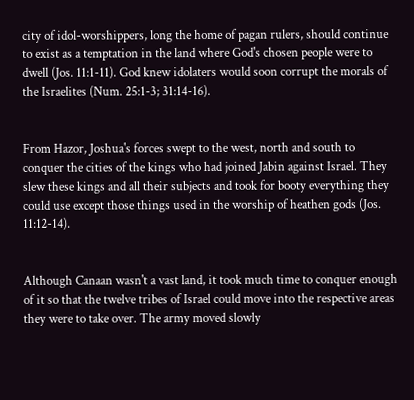city of idol-worshippers, long the home of pagan rulers, should continue to exist as a temptation in the land where God's chosen people were to dwell (Jos. 11:1-11). God knew idolaters would soon corrupt the morals of the Israelites (Num. 25:1-3; 31:14-16).


From Hazor, Joshua's forces swept to the west, north and south to conquer the cities of the kings who had joined Jabin against Israel. They slew these kings and all their subjects and took for booty everything they could use except those things used in the worship of heathen gods (Jos. 11:12-14).


Although Canaan wasn't a vast land, it took much time to conquer enough of it so that the twelve tribes of Israel could move into the respective areas they were to take over. The army moved slowly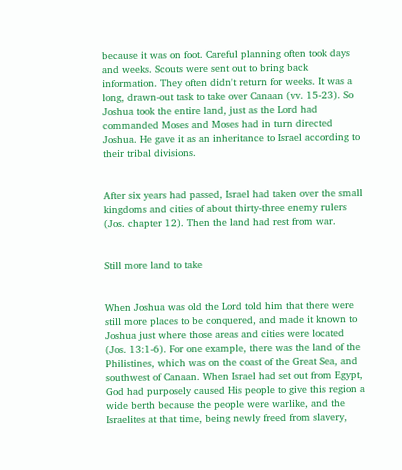because it was on foot. Careful planning often took days and weeks. Scouts were sent out to bring back information. They often didn't return for weeks. It was a long, drawn-out task to take over Canaan (vv. 15-23). So Joshua took the entire land, just as the Lord had commanded Moses and Moses had in turn directed Joshua. He gave it as an inheritance to Israel according to their tribal divisions.


After six years had passed, Israel had taken over the small kingdoms and cities of about thirty-three enemy rulers (Jos. chapter 12). Then the land had rest from war.


Still more land to take


When Joshua was old the Lord told him that there were still more places to be conquered, and made it known to Joshua just where those areas and cities were located (Jos. 13:1-6). For one example, there was the land of the Philistines, which was on the coast of the Great Sea, and southwest of Canaan. When Israel had set out from Egypt, God had purposely caused His people to give this region a wide berth because the people were warlike, and the Israelites at that time, being newly freed from slavery,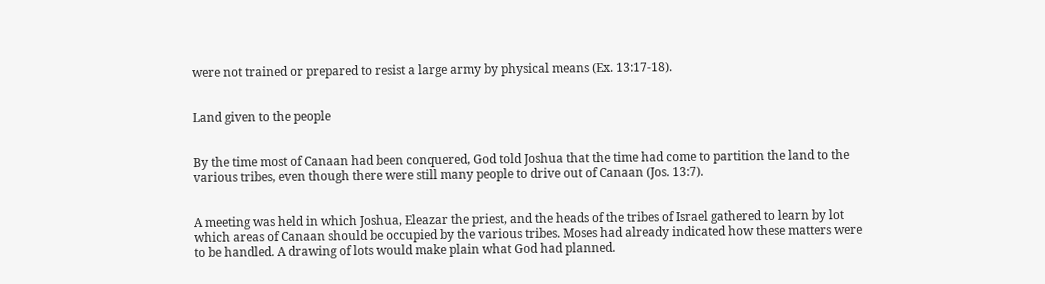were not trained or prepared to resist a large army by physical means (Ex. 13:17-18).


Land given to the people


By the time most of Canaan had been conquered, God told Joshua that the time had come to partition the land to the various tribes, even though there were still many people to drive out of Canaan (Jos. 13:7).


A meeting was held in which Joshua, Eleazar the priest, and the heads of the tribes of Israel gathered to learn by lot which areas of Canaan should be occupied by the various tribes. Moses had already indicated how these matters were to be handled. A drawing of lots would make plain what God had planned.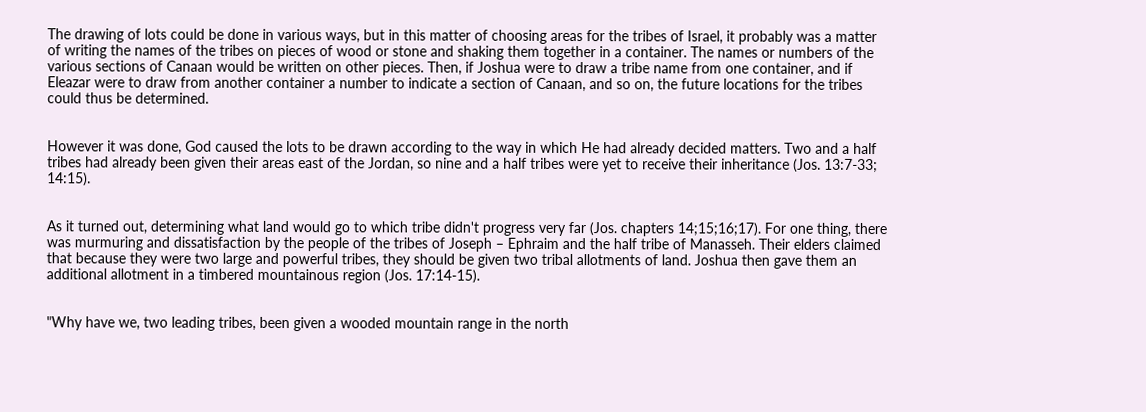The drawing of lots could be done in various ways, but in this matter of choosing areas for the tribes of Israel, it probably was a matter of writing the names of the tribes on pieces of wood or stone and shaking them together in a container. The names or numbers of the various sections of Canaan would be written on other pieces. Then, if Joshua were to draw a tribe name from one container, and if Eleazar were to draw from another container a number to indicate a section of Canaan, and so on, the future locations for the tribes could thus be determined.


However it was done, God caused the lots to be drawn according to the way in which He had already decided matters. Two and a half tribes had already been given their areas east of the Jordan, so nine and a half tribes were yet to receive their inheritance (Jos. 13:7-33; 14:15).


As it turned out, determining what land would go to which tribe didn't progress very far (Jos. chapters 14;15;16;17). For one thing, there was murmuring and dissatisfaction by the people of the tribes of Joseph – Ephraim and the half tribe of Manasseh. Their elders claimed that because they were two large and powerful tribes, they should be given two tribal allotments of land. Joshua then gave them an additional allotment in a timbered mountainous region (Jos. 17:14-15).


"Why have we, two leading tribes, been given a wooded mountain range in the north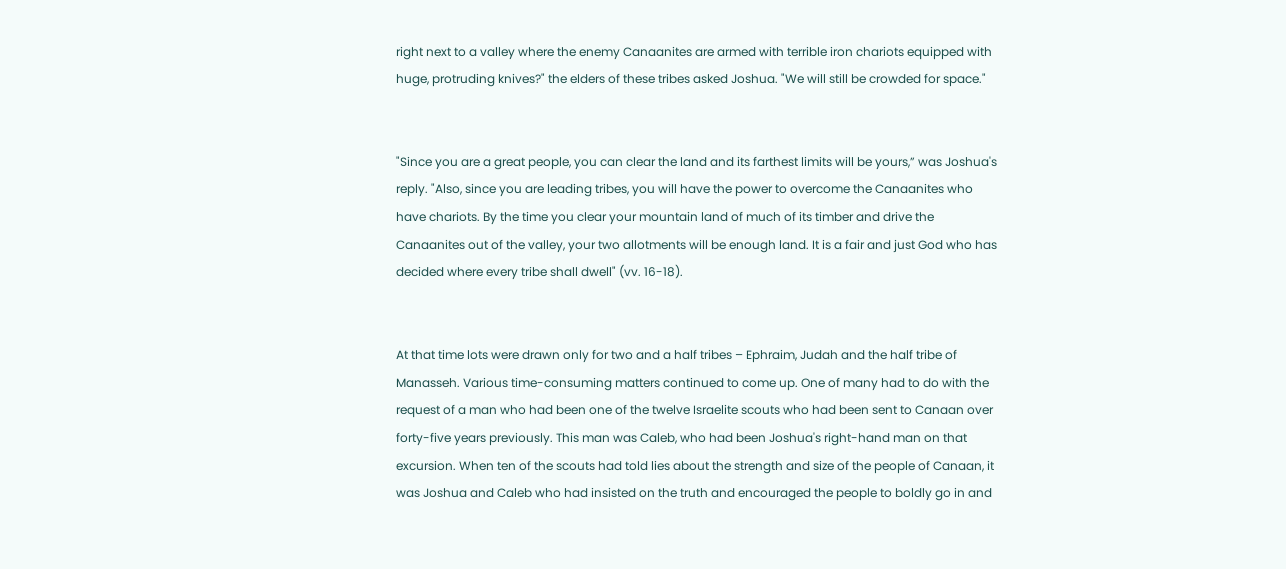right next to a valley where the enemy Canaanites are armed with terrible iron chariots equipped with huge, protruding knives?" the elders of these tribes asked Joshua. "We will still be crowded for space."


"Since you are a great people, you can clear the land and its farthest limits will be yours,” was Joshua's reply. "Also, since you are leading tribes, you will have the power to overcome the Canaanites who have chariots. By the time you clear your mountain land of much of its timber and drive the Canaanites out of the valley, your two allotments will be enough land. It is a fair and just God who has decided where every tribe shall dwell" (vv. 16-18).


At that time lots were drawn only for two and a half tribes – Ephraim, Judah and the half tribe of Manasseh. Various time-consuming matters continued to come up. One of many had to do with the request of a man who had been one of the twelve Israelite scouts who had been sent to Canaan over forty-five years previously. This man was Caleb, who had been Joshua's right-hand man on that excursion. When ten of the scouts had told lies about the strength and size of the people of Canaan, it was Joshua and Caleb who had insisted on the truth and encouraged the people to boldly go in and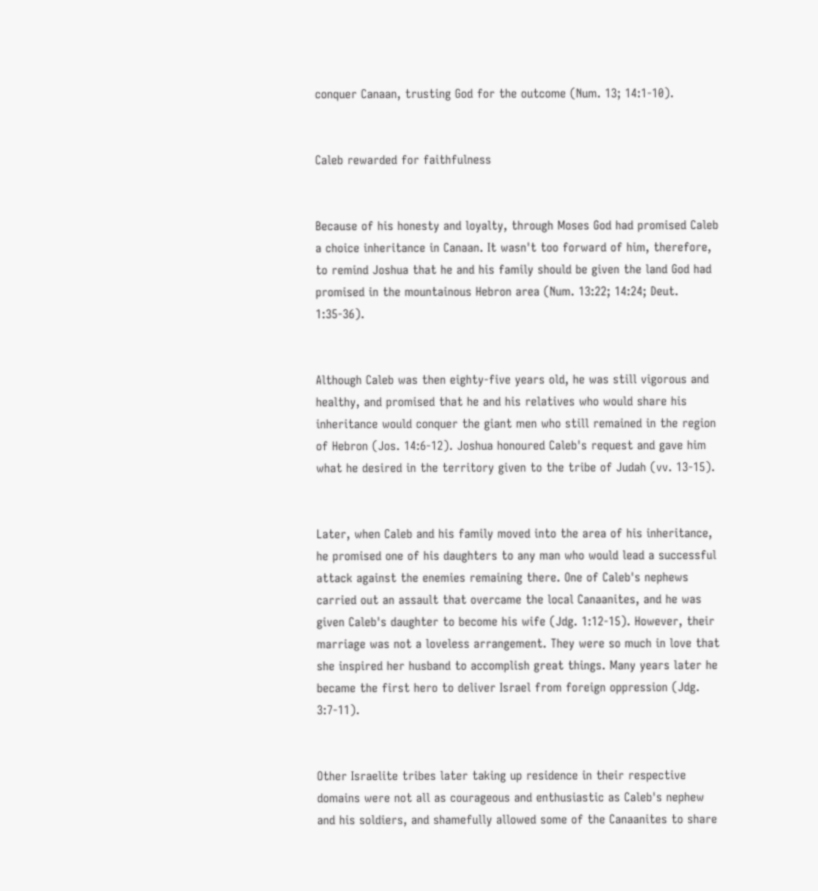conquer Canaan, trusting God for the outcome (Num. 13; 14:1-10).


Caleb rewarded for faithfulness


Because of his honesty and loyalty, through Moses God had promised Caleb a choice inheritance in Canaan. It wasn't too forward of him, therefore, to remind Joshua that he and his family should be given the land God had promised in the mountainous Hebron area (Num. 13:22; 14:24; Deut. 1:35-36).


Although Caleb was then eighty-five years old, he was still vigorous and healthy, and promised that he and his relatives who would share his inheritance would conquer the giant men who still remained in the region of Hebron (Jos. 14:6-12). Joshua honoured Caleb's request and gave him what he desired in the territory given to the tribe of Judah (vv. 13-15).


Later, when Caleb and his family moved into the area of his inheritance, he promised one of his daughters to any man who would lead a successful attack against the enemies remaining there. One of Caleb's nephews carried out an assault that overcame the local Canaanites, and he was given Caleb's daughter to become his wife (Jdg. 1:12-15). However, their marriage was not a loveless arrangement. They were so much in love that she inspired her husband to accomplish great things. Many years later he became the first hero to deliver Israel from foreign oppression (Jdg. 3:7-11).


Other Israelite tribes later taking up residence in their respective domains were not all as courageous and enthusiastic as Caleb's nephew and his soldiers, and shamefully allowed some of the Canaanites to share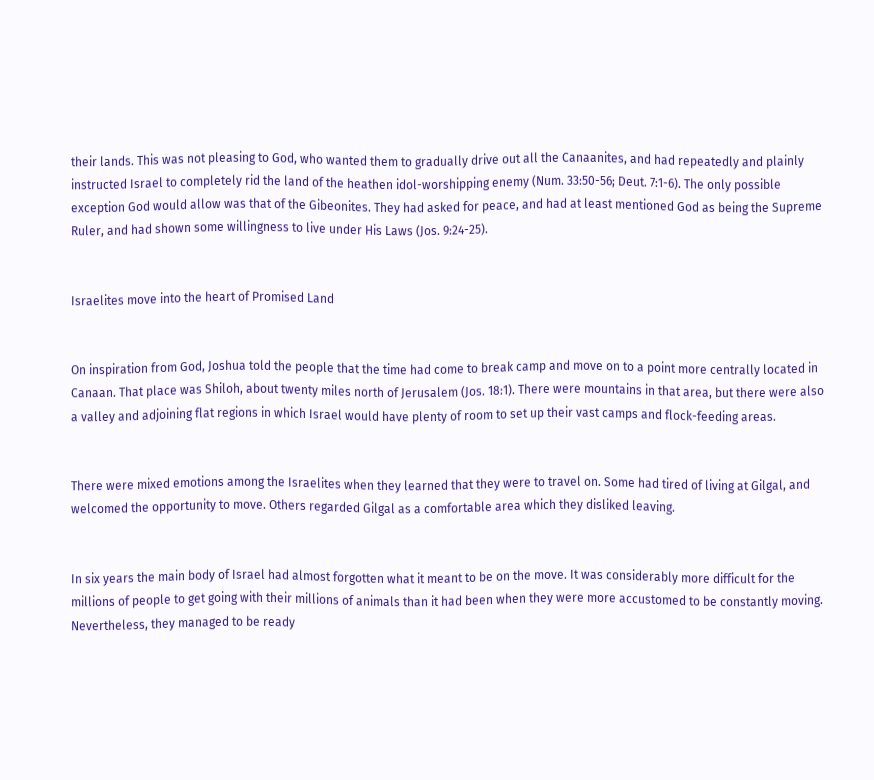their lands. This was not pleasing to God, who wanted them to gradually drive out all the Canaanites, and had repeatedly and plainly instructed Israel to completely rid the land of the heathen idol-worshipping enemy (Num. 33:50-56; Deut. 7:1-6). The only possible exception God would allow was that of the Gibeonites. They had asked for peace, and had at least mentioned God as being the Supreme Ruler, and had shown some willingness to live under His Laws (Jos. 9:24-25).


Israelites move into the heart of Promised Land


On inspiration from God, Joshua told the people that the time had come to break camp and move on to a point more centrally located in Canaan. That place was Shiloh, about twenty miles north of Jerusalem (Jos. 18:1). There were mountains in that area, but there were also a valley and adjoining flat regions in which Israel would have plenty of room to set up their vast camps and flock-feeding areas.


There were mixed emotions among the Israelites when they learned that they were to travel on. Some had tired of living at Gilgal, and welcomed the opportunity to move. Others regarded Gilgal as a comfortable area which they disliked leaving.


In six years the main body of Israel had almost forgotten what it meant to be on the move. It was considerably more difficult for the millions of people to get going with their millions of animals than it had been when they were more accustomed to be constantly moving. Nevertheless, they managed to be ready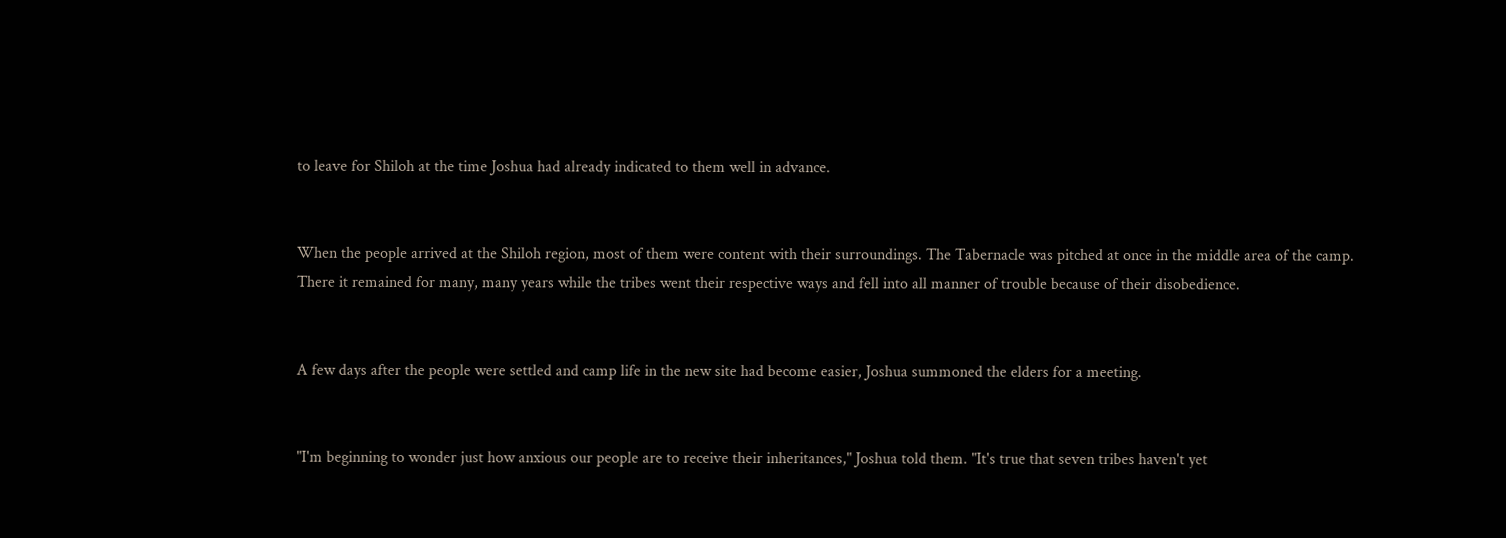to leave for Shiloh at the time Joshua had already indicated to them well in advance.


When the people arrived at the Shiloh region, most of them were content with their surroundings. The Tabernacle was pitched at once in the middle area of the camp. There it remained for many, many years while the tribes went their respective ways and fell into all manner of trouble because of their disobedience.


A few days after the people were settled and camp life in the new site had become easier, Joshua summoned the elders for a meeting.


"I'm beginning to wonder just how anxious our people are to receive their inheritances," Joshua told them. "It's true that seven tribes haven't yet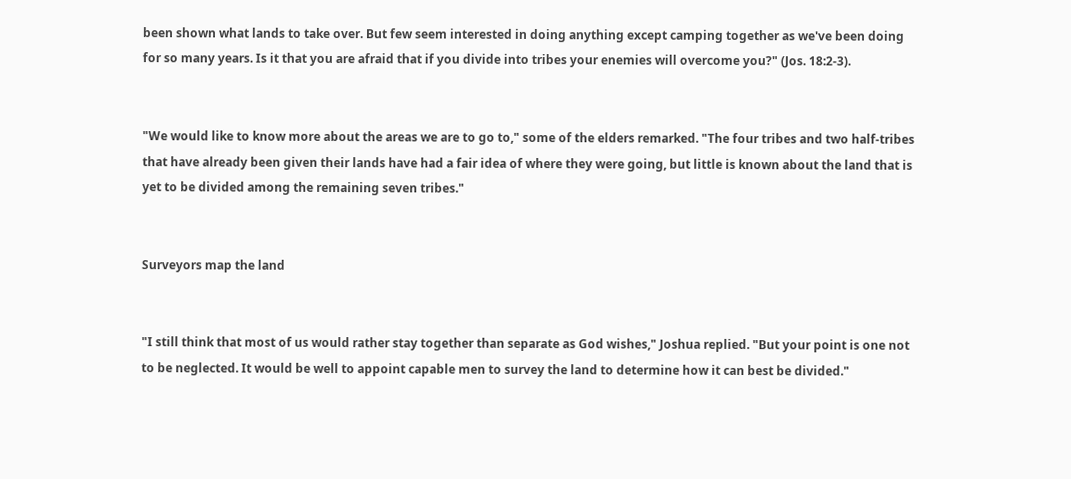been shown what lands to take over. But few seem interested in doing anything except camping together as we've been doing for so many years. Is it that you are afraid that if you divide into tribes your enemies will overcome you?" (Jos. 18:2-3).


"We would like to know more about the areas we are to go to," some of the elders remarked. "The four tribes and two half-tribes that have already been given their lands have had a fair idea of where they were going, but little is known about the land that is yet to be divided among the remaining seven tribes."


Surveyors map the land


"I still think that most of us would rather stay together than separate as God wishes," Joshua replied. "But your point is one not to be neglected. It would be well to appoint capable men to survey the land to determine how it can best be divided."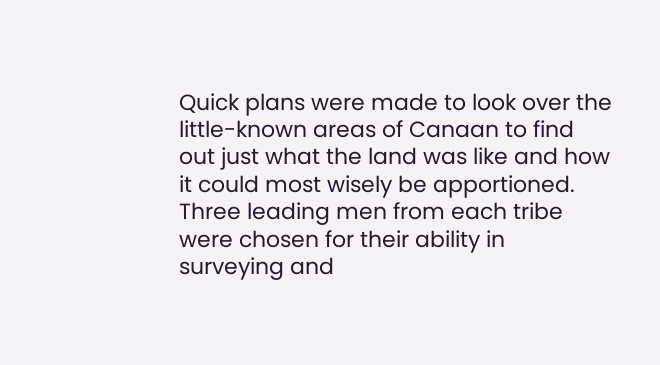Quick plans were made to look over the little-known areas of Canaan to find out just what the land was like and how it could most wisely be apportioned. Three leading men from each tribe were chosen for their ability in surveying and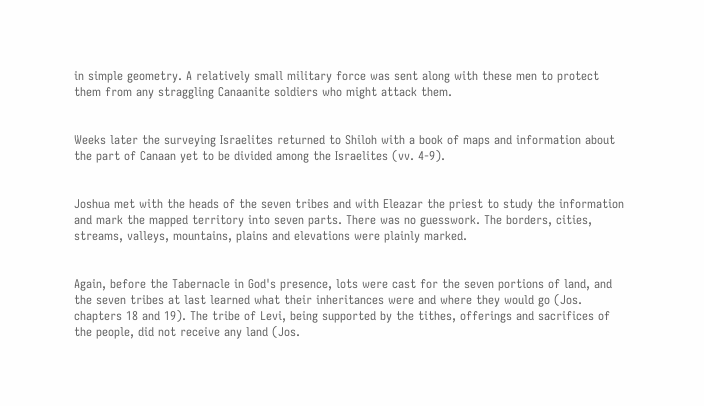in simple geometry. A relatively small military force was sent along with these men to protect them from any straggling Canaanite soldiers who might attack them.


Weeks later the surveying Israelites returned to Shiloh with a book of maps and information about the part of Canaan yet to be divided among the Israelites (vv. 4-9).


Joshua met with the heads of the seven tribes and with Eleazar the priest to study the information and mark the mapped territory into seven parts. There was no guesswork. The borders, cities, streams, valleys, mountains, plains and elevations were plainly marked.


Again, before the Tabernacle in God's presence, lots were cast for the seven portions of land, and the seven tribes at last learned what their inheritances were and where they would go (Jos. chapters 18 and 19). The tribe of Levi, being supported by the tithes, offerings and sacrifices of the people, did not receive any land (Jos.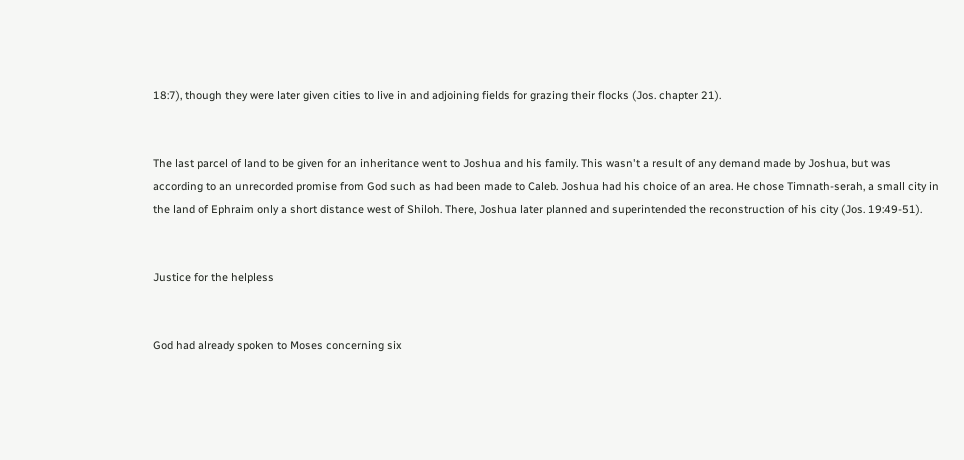18:7), though they were later given cities to live in and adjoining fields for grazing their flocks (Jos. chapter 21).


The last parcel of land to be given for an inheritance went to Joshua and his family. This wasn't a result of any demand made by Joshua, but was according to an unrecorded promise from God such as had been made to Caleb. Joshua had his choice of an area. He chose Timnath-serah, a small city in the land of Ephraim only a short distance west of Shiloh. There, Joshua later planned and superintended the reconstruction of his city (Jos. 19:49-51).


Justice for the helpless


God had already spoken to Moses concerning six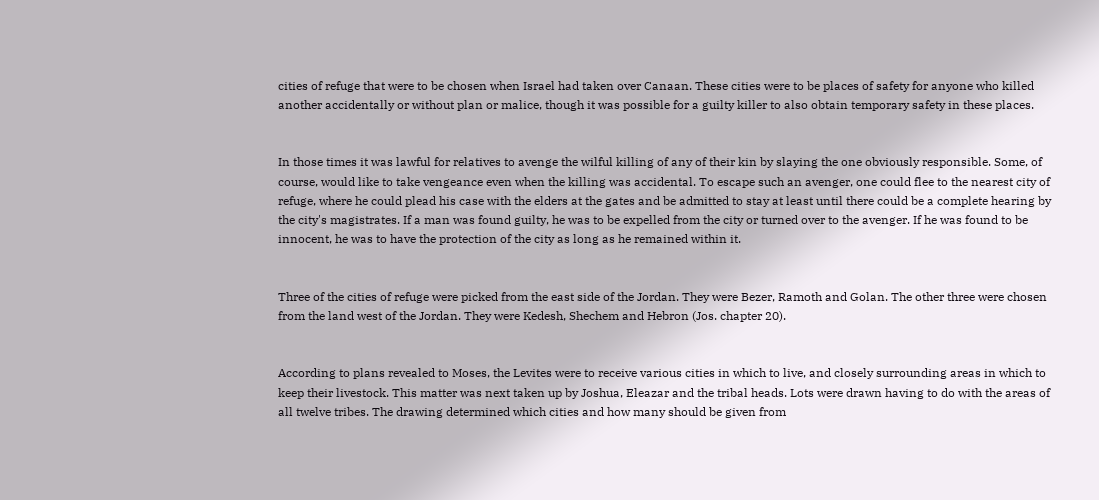cities of refuge that were to be chosen when Israel had taken over Canaan. These cities were to be places of safety for anyone who killed another accidentally or without plan or malice, though it was possible for a guilty killer to also obtain temporary safety in these places.


In those times it was lawful for relatives to avenge the wilful killing of any of their kin by slaying the one obviously responsible. Some, of course, would like to take vengeance even when the killing was accidental. To escape such an avenger, one could flee to the nearest city of refuge, where he could plead his case with the elders at the gates and be admitted to stay at least until there could be a complete hearing by the city's magistrates. If a man was found guilty, he was to be expelled from the city or turned over to the avenger. If he was found to be innocent, he was to have the protection of the city as long as he remained within it.


Three of the cities of refuge were picked from the east side of the Jordan. They were Bezer, Ramoth and Golan. The other three were chosen from the land west of the Jordan. They were Kedesh, Shechem and Hebron (Jos. chapter 20).


According to plans revealed to Moses, the Levites were to receive various cities in which to live, and closely surrounding areas in which to keep their livestock. This matter was next taken up by Joshua, Eleazar and the tribal heads. Lots were drawn having to do with the areas of all twelve tribes. The drawing determined which cities and how many should be given from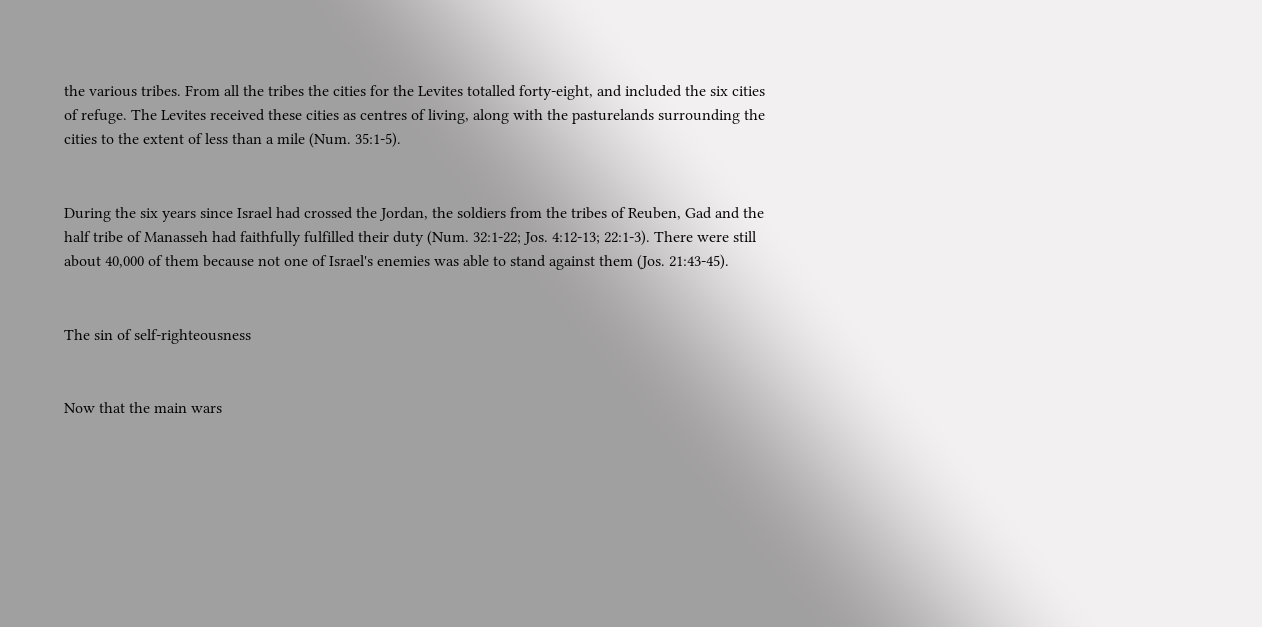the various tribes. From all the tribes the cities for the Levites totalled forty-eight, and included the six cities of refuge. The Levites received these cities as centres of living, along with the pasturelands surrounding the cities to the extent of less than a mile (Num. 35:1-5).


During the six years since Israel had crossed the Jordan, the soldiers from the tribes of Reuben, Gad and the half tribe of Manasseh had faithfully fulfilled their duty (Num. 32:1-22; Jos. 4:12-13; 22:1-3). There were still about 40,000 of them because not one of Israel's enemies was able to stand against them (Jos. 21:43-45).


The sin of self-righteousness


Now that the main wars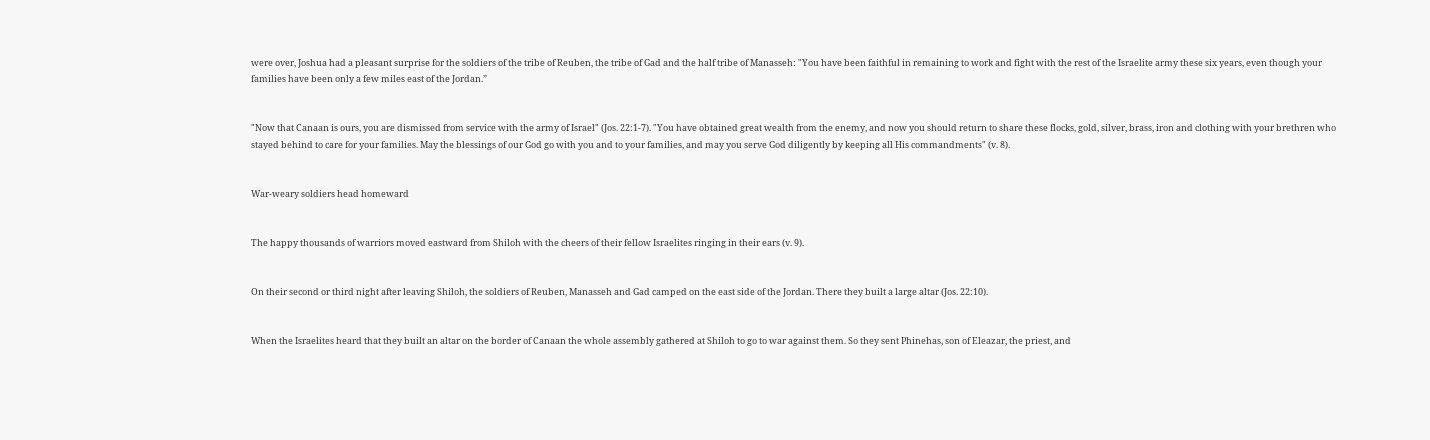were over, Joshua had a pleasant surprise for the soldiers of the tribe of Reuben, the tribe of Gad and the half tribe of Manasseh: "You have been faithful in remaining to work and fight with the rest of the Israelite army these six years, even though your families have been only a few miles east of the Jordan.”


"Now that Canaan is ours, you are dismissed from service with the army of Israel" (Jos. 22:1-7). "You have obtained great wealth from the enemy, and now you should return to share these flocks, gold, silver, brass, iron and clothing with your brethren who stayed behind to care for your families. May the blessings of our God go with you and to your families, and may you serve God diligently by keeping all His commandments" (v. 8).


War-weary soldiers head homeward


The happy thousands of warriors moved eastward from Shiloh with the cheers of their fellow Israelites ringing in their ears (v. 9).


On their second or third night after leaving Shiloh, the soldiers of Reuben, Manasseh and Gad camped on the east side of the Jordan. There they built a large altar (Jos. 22:10).


When the Israelites heard that they built an altar on the border of Canaan the whole assembly gathered at Shiloh to go to war against them. So they sent Phinehas, son of Eleazar, the priest, and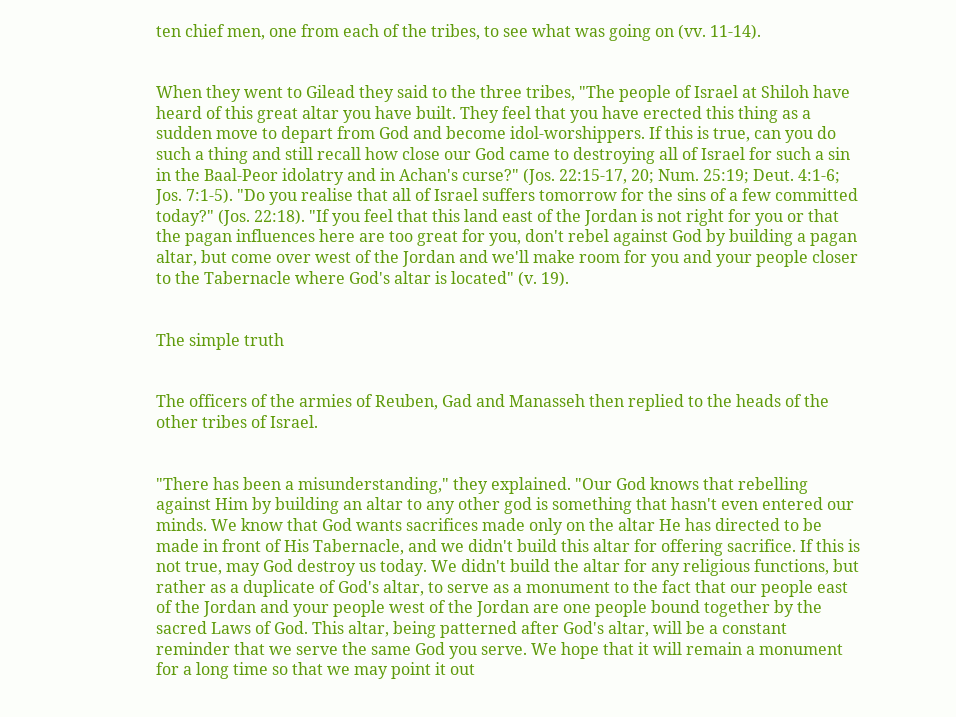ten chief men, one from each of the tribes, to see what was going on (vv. 11-14).


When they went to Gilead they said to the three tribes, "The people of Israel at Shiloh have heard of this great altar you have built. They feel that you have erected this thing as a sudden move to depart from God and become idol-worshippers. If this is true, can you do such a thing and still recall how close our God came to destroying all of Israel for such a sin in the Baal-Peor idolatry and in Achan's curse?" (Jos. 22:15-17, 20; Num. 25:19; Deut. 4:1-6; Jos. 7:1-5). "Do you realise that all of Israel suffers tomorrow for the sins of a few committed today?" (Jos. 22:18). "If you feel that this land east of the Jordan is not right for you or that the pagan influences here are too great for you, don't rebel against God by building a pagan altar, but come over west of the Jordan and we'll make room for you and your people closer to the Tabernacle where God's altar is located" (v. 19).


The simple truth


The officers of the armies of Reuben, Gad and Manasseh then replied to the heads of the other tribes of Israel.


"There has been a misunderstanding," they explained. "Our God knows that rebelling against Him by building an altar to any other god is something that hasn't even entered our minds. We know that God wants sacrifices made only on the altar He has directed to be made in front of His Tabernacle, and we didn't build this altar for offering sacrifice. If this is not true, may God destroy us today. We didn't build the altar for any religious functions, but rather as a duplicate of God's altar, to serve as a monument to the fact that our people east of the Jordan and your people west of the Jordan are one people bound together by the sacred Laws of God. This altar, being patterned after God's altar, will be a constant reminder that we serve the same God you serve. We hope that it will remain a monument for a long time so that we may point it out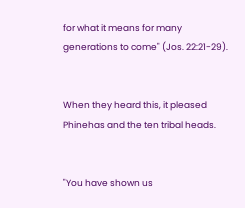for what it means for many generations to come" (Jos. 22:21-29).


When they heard this, it pleased Phinehas and the ten tribal heads.


"You have shown us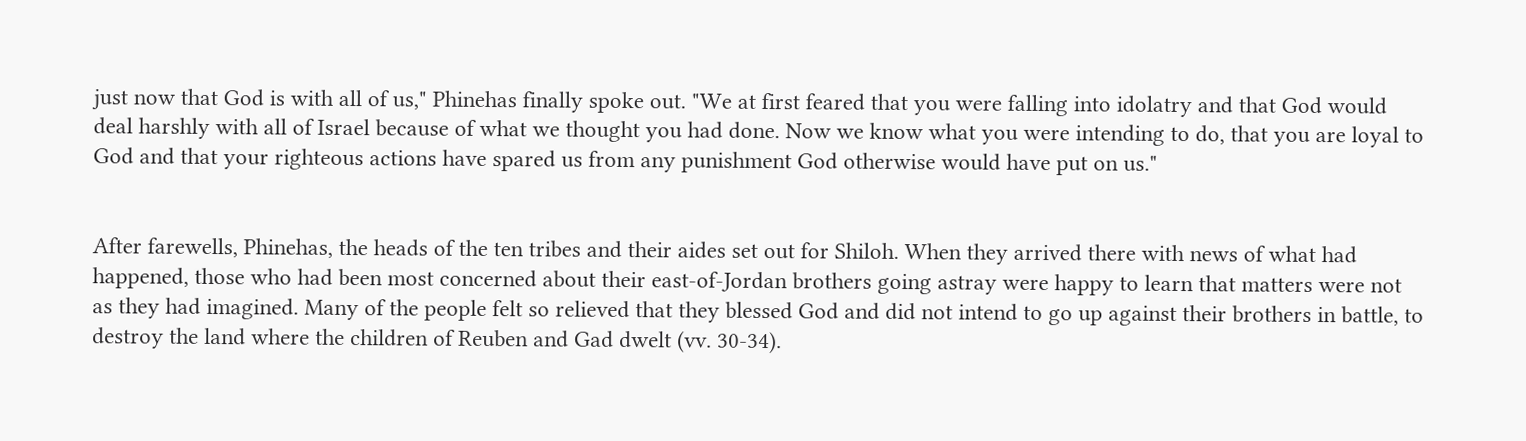just now that God is with all of us," Phinehas finally spoke out. "We at first feared that you were falling into idolatry and that God would deal harshly with all of Israel because of what we thought you had done. Now we know what you were intending to do, that you are loyal to God and that your righteous actions have spared us from any punishment God otherwise would have put on us."


After farewells, Phinehas, the heads of the ten tribes and their aides set out for Shiloh. When they arrived there with news of what had happened, those who had been most concerned about their east-of-Jordan brothers going astray were happy to learn that matters were not as they had imagined. Many of the people felt so relieved that they blessed God and did not intend to go up against their brothers in battle, to destroy the land where the children of Reuben and Gad dwelt (vv. 30-34).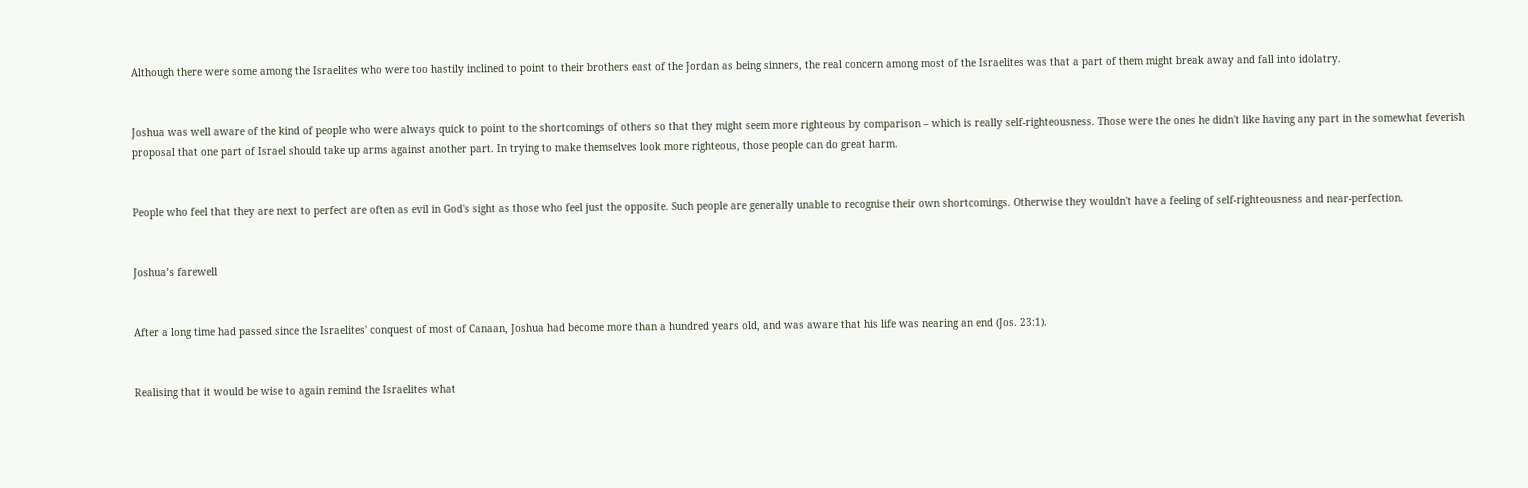Although there were some among the Israelites who were too hastily inclined to point to their brothers east of the Jordan as being sinners, the real concern among most of the Israelites was that a part of them might break away and fall into idolatry.


Joshua was well aware of the kind of people who were always quick to point to the shortcomings of others so that they might seem more righteous by comparison – which is really self-righteousness. Those were the ones he didn't like having any part in the somewhat feverish proposal that one part of Israel should take up arms against another part. In trying to make themselves look more righteous, those people can do great harm.


People who feel that they are next to perfect are often as evil in God's sight as those who feel just the opposite. Such people are generally unable to recognise their own shortcomings. Otherwise they wouldn't have a feeling of self-righteousness and near-perfection.


Joshua’s farewell


After a long time had passed since the Israelites' conquest of most of Canaan, Joshua had become more than a hundred years old, and was aware that his life was nearing an end (Jos. 23:1).


Realising that it would be wise to again remind the Israelites what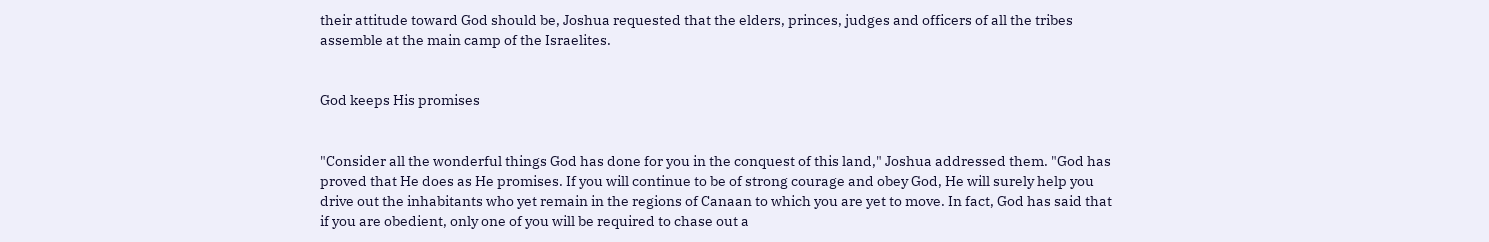their attitude toward God should be, Joshua requested that the elders, princes, judges and officers of all the tribes assemble at the main camp of the Israelites.


God keeps His promises


"Consider all the wonderful things God has done for you in the conquest of this land," Joshua addressed them. "God has proved that He does as He promises. If you will continue to be of strong courage and obey God, He will surely help you drive out the inhabitants who yet remain in the regions of Canaan to which you are yet to move. In fact, God has said that if you are obedient, only one of you will be required to chase out a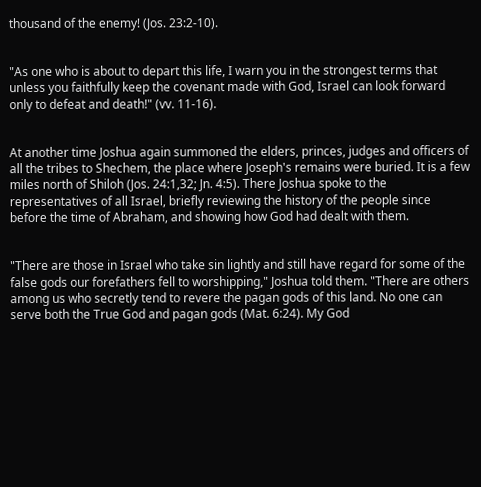thousand of the enemy! (Jos. 23:2-10).


"As one who is about to depart this life, I warn you in the strongest terms that unless you faithfully keep the covenant made with God, Israel can look forward only to defeat and death!" (vv. 11-16).


At another time Joshua again summoned the elders, princes, judges and officers of all the tribes to Shechem, the place where Joseph's remains were buried. It is a few miles north of Shiloh (Jos. 24:1,32; Jn. 4:5). There Joshua spoke to the representatives of all Israel, briefly reviewing the history of the people since before the time of Abraham, and showing how God had dealt with them.


"There are those in Israel who take sin lightly and still have regard for some of the false gods our forefathers fell to worshipping," Joshua told them. "There are others among us who secretly tend to revere the pagan gods of this land. No one can serve both the True God and pagan gods (Mat. 6:24). My God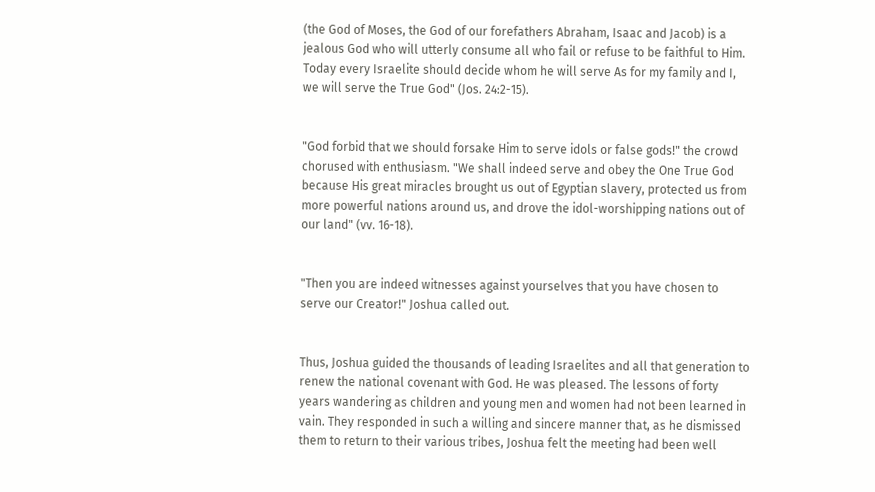(the God of Moses, the God of our forefathers Abraham, Isaac and Jacob) is a jealous God who will utterly consume all who fail or refuse to be faithful to Him. Today every Israelite should decide whom he will serve As for my family and I, we will serve the True God" (Jos. 24:2-15).


"God forbid that we should forsake Him to serve idols or false gods!" the crowd chorused with enthusiasm. "We shall indeed serve and obey the One True God because His great miracles brought us out of Egyptian slavery, protected us from more powerful nations around us, and drove the idol-worshipping nations out of our land" (vv. 16-18).


"Then you are indeed witnesses against yourselves that you have chosen to serve our Creator!" Joshua called out.


Thus, Joshua guided the thousands of leading Israelites and all that generation to renew the national covenant with God. He was pleased. The lessons of forty years wandering as children and young men and women had not been learned in vain. They responded in such a willing and sincere manner that, as he dismissed them to return to their various tribes, Joshua felt the meeting had been well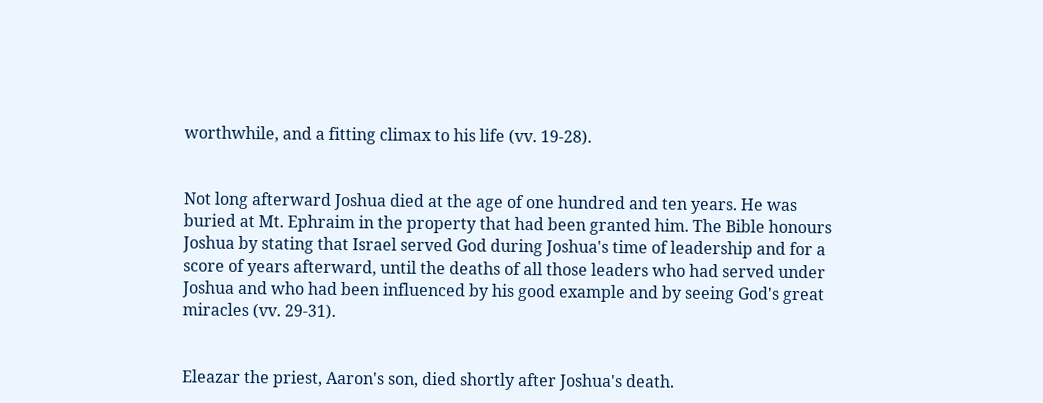worthwhile, and a fitting climax to his life (vv. 19-28).


Not long afterward Joshua died at the age of one hundred and ten years. He was buried at Mt. Ephraim in the property that had been granted him. The Bible honours Joshua by stating that Israel served God during Joshua's time of leadership and for a score of years afterward, until the deaths of all those leaders who had served under Joshua and who had been influenced by his good example and by seeing God's great miracles (vv. 29-31).


Eleazar the priest, Aaron's son, died shortly after Joshua's death.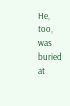He, too, was buried at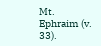Mt. Ephraim (v. 33).